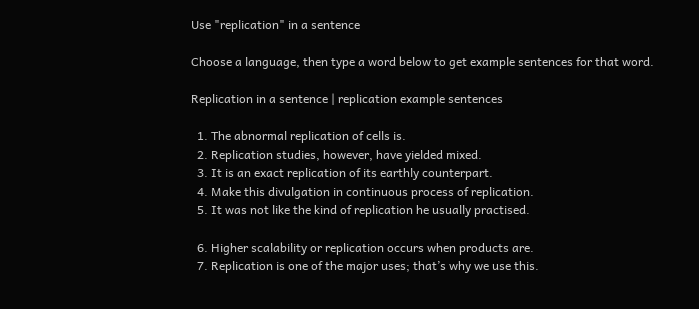Use "replication" in a sentence

Choose a language, then type a word below to get example sentences for that word.

Replication in a sentence | replication example sentences

  1. The abnormal replication of cells is.
  2. Replication studies, however, have yielded mixed.
  3. It is an exact replication of its earthly counterpart.
  4. Make this divulgation in continuous process of replication.
  5. It was not like the kind of replication he usually practised.

  6. Higher scalability or replication occurs when products are.
  7. Replication is one of the major uses; that’s why we use this.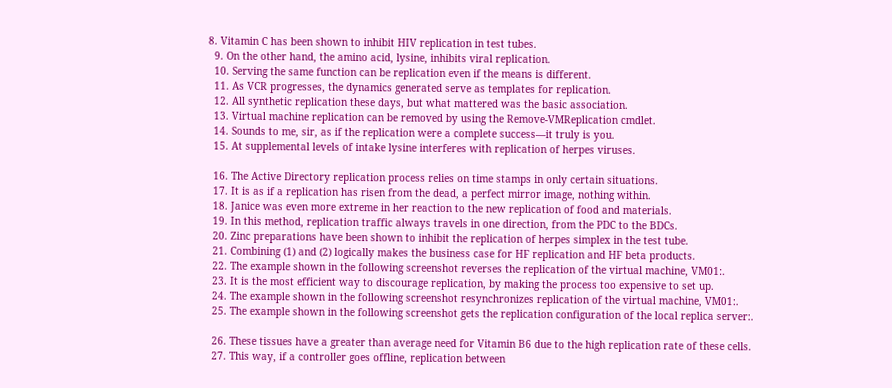8. Vitamin C has been shown to inhibit HIV replication in test tubes.
  9. On the other hand, the amino acid, lysine, inhibits viral replication.
  10. Serving the same function can be replication even if the means is different.
  11. As VCR progresses, the dynamics generated serve as templates for replication.
  12. All synthetic replication these days, but what mattered was the basic association.
  13. Virtual machine replication can be removed by using the Remove-VMReplication cmdlet.
  14. Sounds to me, sir, as if the replication were a complete success—it truly is you.
  15. At supplemental levels of intake lysine interferes with replication of herpes viruses.

  16. The Active Directory replication process relies on time stamps in only certain situations.
  17. It is as if a replication has risen from the dead, a perfect mirror image, nothing within.
  18. Janice was even more extreme in her reaction to the new replication of food and materials.
  19. In this method, replication traffic always travels in one direction, from the PDC to the BDCs.
  20. Zinc preparations have been shown to inhibit the replication of herpes simplex in the test tube.
  21. Combining (1) and (2) logically makes the business case for HF replication and HF beta products.
  22. The example shown in the following screenshot reverses the replication of the virtual machine, VM01:.
  23. It is the most efficient way to discourage replication, by making the process too expensive to set up.
  24. The example shown in the following screenshot resynchronizes replication of the virtual machine, VM01:.
  25. The example shown in the following screenshot gets the replication configuration of the local replica server:.

  26. These tissues have a greater than average need for Vitamin B6 due to the high replication rate of these cells.
  27. This way, if a controller goes offline, replication between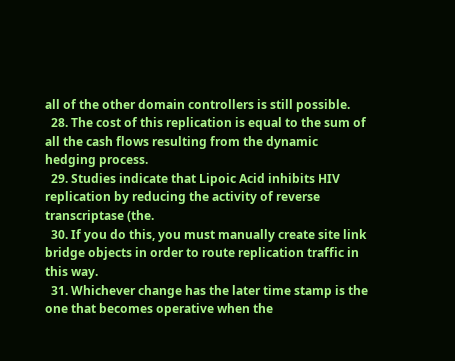all of the other domain controllers is still possible.
  28. The cost of this replication is equal to the sum of all the cash flows resulting from the dynamic hedging process.
  29. Studies indicate that Lipoic Acid inhibits HIV replication by reducing the activity of reverse transcriptase (the.
  30. If you do this, you must manually create site link bridge objects in order to route replication traffic in this way.
  31. Whichever change has the later time stamp is the one that becomes operative when the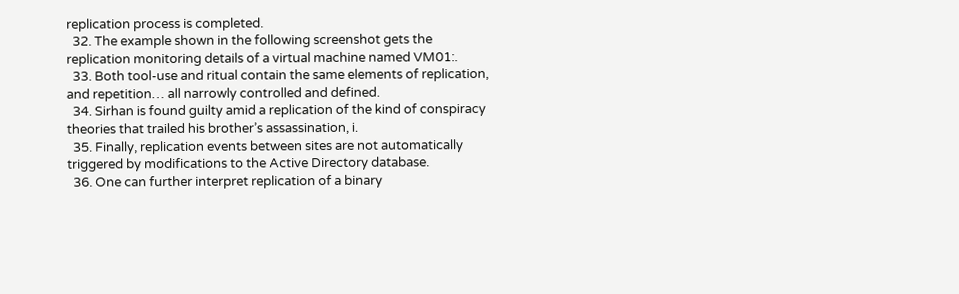replication process is completed.
  32. The example shown in the following screenshot gets the replication monitoring details of a virtual machine named VM01:.
  33. Both tool-use and ritual contain the same elements of replication, and repetition… all narrowly controlled and defined.
  34. Sirhan is found guilty amid a replication of the kind of conspiracy theories that trailed his brother’s assassination, i.
  35. Finally, replication events between sites are not automatically triggered by modifications to the Active Directory database.
  36. One can further interpret replication of a binary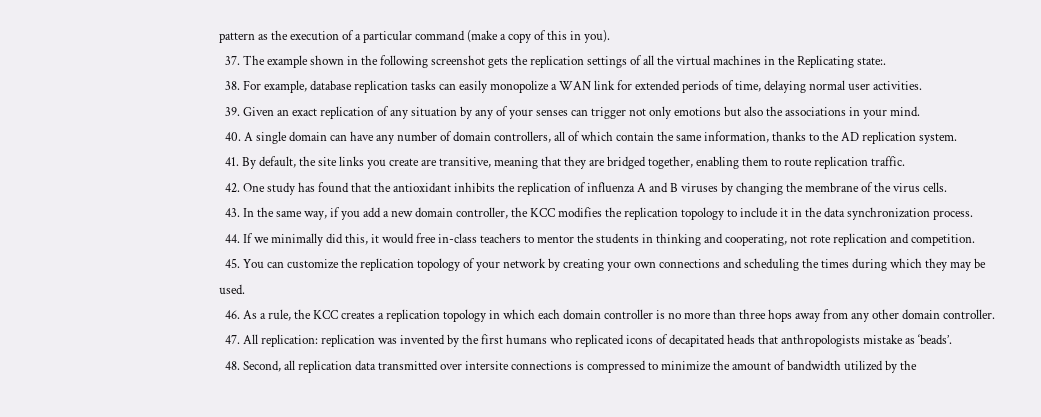pattern as the execution of a particular command (make a copy of this in you).
  37. The example shown in the following screenshot gets the replication settings of all the virtual machines in the Replicating state:.
  38. For example, database replication tasks can easily monopolize a WAN link for extended periods of time, delaying normal user activities.
  39. Given an exact replication of any situation by any of your senses can trigger not only emotions but also the associations in your mind.
  40. A single domain can have any number of domain controllers, all of which contain the same information, thanks to the AD replication system.
  41. By default, the site links you create are transitive, meaning that they are bridged together, enabling them to route replication traffic.
  42. One study has found that the antioxidant inhibits the replication of influenza A and B viruses by changing the membrane of the virus cells.
  43. In the same way, if you add a new domain controller, the KCC modifies the replication topology to include it in the data synchronization process.
  44. If we minimally did this, it would free in-class teachers to mentor the students in thinking and cooperating, not rote replication and competition.
  45. You can customize the replication topology of your network by creating your own connections and scheduling the times during which they may be used.
  46. As a rule, the KCC creates a replication topology in which each domain controller is no more than three hops away from any other domain controller.
  47. All replication: replication was invented by the first humans who replicated icons of decapitated heads that anthropologists mistake as ‘beads’.
  48. Second, all replication data transmitted over intersite connections is compressed to minimize the amount of bandwidth utilized by the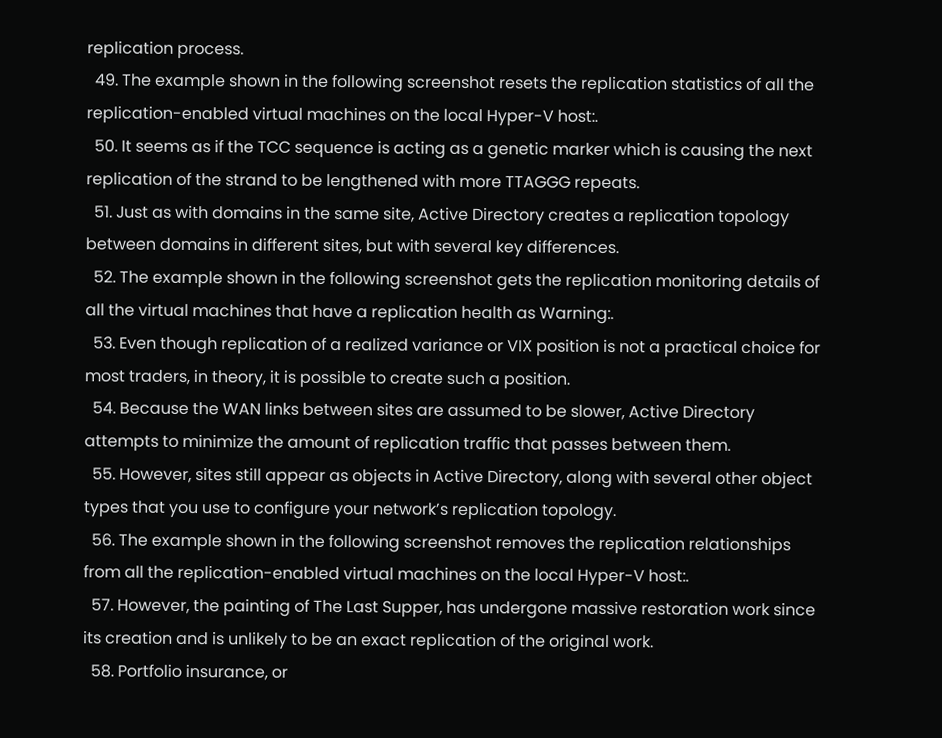replication process.
  49. The example shown in the following screenshot resets the replication statistics of all the replication-enabled virtual machines on the local Hyper-V host:.
  50. It seems as if the TCC sequence is acting as a genetic marker which is causing the next replication of the strand to be lengthened with more TTAGGG repeats.
  51. Just as with domains in the same site, Active Directory creates a replication topology between domains in different sites, but with several key differences.
  52. The example shown in the following screenshot gets the replication monitoring details of all the virtual machines that have a replication health as Warning:.
  53. Even though replication of a realized variance or VIX position is not a practical choice for most traders, in theory, it is possible to create such a position.
  54. Because the WAN links between sites are assumed to be slower, Active Directory attempts to minimize the amount of replication traffic that passes between them.
  55. However, sites still appear as objects in Active Directory, along with several other object types that you use to configure your network’s replication topology.
  56. The example shown in the following screenshot removes the replication relationships from all the replication-enabled virtual machines on the local Hyper-V host:.
  57. However, the painting of The Last Supper, has undergone massive restoration work since its creation and is unlikely to be an exact replication of the original work.
  58. Portfolio insurance, or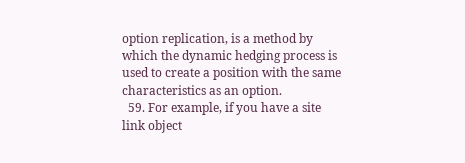option replication, is a method by which the dynamic hedging process is used to create a position with the same characteristics as an option.
  59. For example, if you have a site link object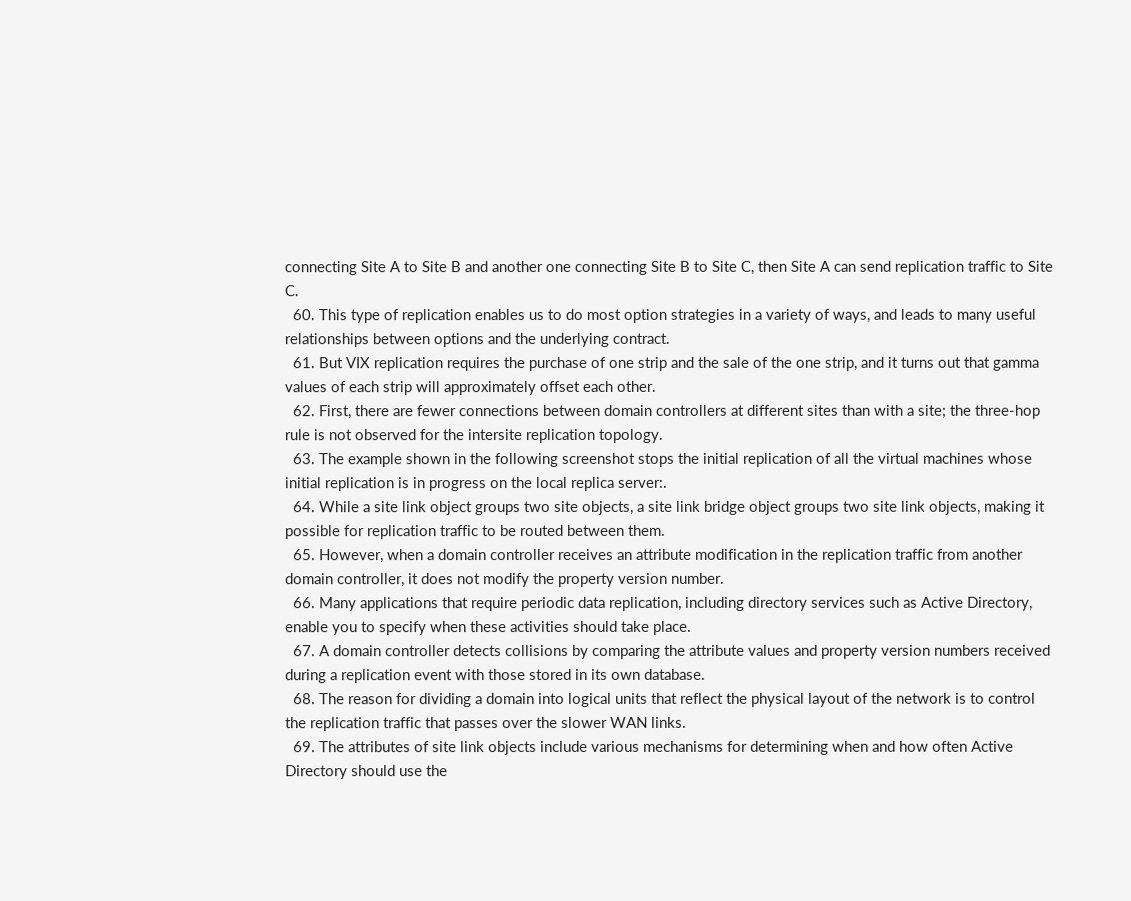connecting Site A to Site B and another one connecting Site B to Site C, then Site A can send replication traffic to Site C.
  60. This type of replication enables us to do most option strategies in a variety of ways, and leads to many useful relationships between options and the underlying contract.
  61. But VIX replication requires the purchase of one strip and the sale of the one strip, and it turns out that gamma values of each strip will approximately offset each other.
  62. First, there are fewer connections between domain controllers at different sites than with a site; the three-hop rule is not observed for the intersite replication topology.
  63. The example shown in the following screenshot stops the initial replication of all the virtual machines whose initial replication is in progress on the local replica server:.
  64. While a site link object groups two site objects, a site link bridge object groups two site link objects, making it possible for replication traffic to be routed between them.
  65. However, when a domain controller receives an attribute modification in the replication traffic from another domain controller, it does not modify the property version number.
  66. Many applications that require periodic data replication, including directory services such as Active Directory, enable you to specify when these activities should take place.
  67. A domain controller detects collisions by comparing the attribute values and property version numbers received during a replication event with those stored in its own database.
  68. The reason for dividing a domain into logical units that reflect the physical layout of the network is to control the replication traffic that passes over the slower WAN links.
  69. The attributes of site link objects include various mechanisms for determining when and how often Active Directory should use the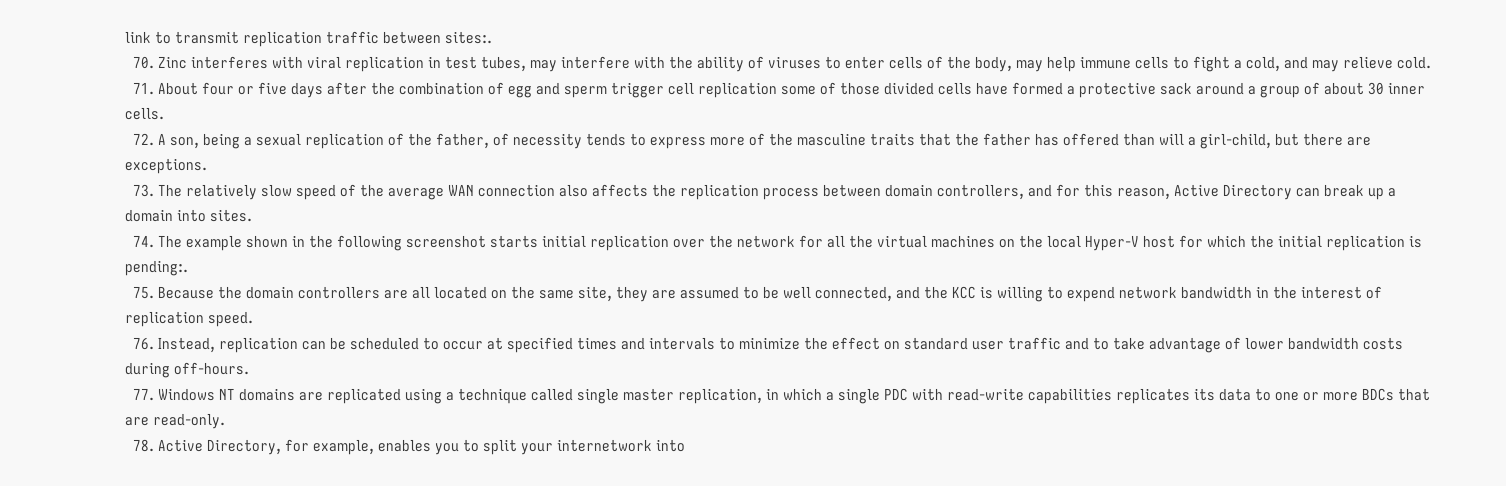link to transmit replication traffic between sites:.
  70. Zinc interferes with viral replication in test tubes, may interfere with the ability of viruses to enter cells of the body, may help immune cells to fight a cold, and may relieve cold.
  71. About four or five days after the combination of egg and sperm trigger cell replication some of those divided cells have formed a protective sack around a group of about 30 inner cells.
  72. A son, being a sexual replication of the father, of necessity tends to express more of the masculine traits that the father has offered than will a girl-child, but there are exceptions.
  73. The relatively slow speed of the average WAN connection also affects the replication process between domain controllers, and for this reason, Active Directory can break up a domain into sites.
  74. The example shown in the following screenshot starts initial replication over the network for all the virtual machines on the local Hyper-V host for which the initial replication is pending:.
  75. Because the domain controllers are all located on the same site, they are assumed to be well connected, and the KCC is willing to expend network bandwidth in the interest of replication speed.
  76. Instead, replication can be scheduled to occur at specified times and intervals to minimize the effect on standard user traffic and to take advantage of lower bandwidth costs during off-hours.
  77. Windows NT domains are replicated using a technique called single master replication, in which a single PDC with read-write capabilities replicates its data to one or more BDCs that are read-only.
  78. Active Directory, for example, enables you to split your internetwork into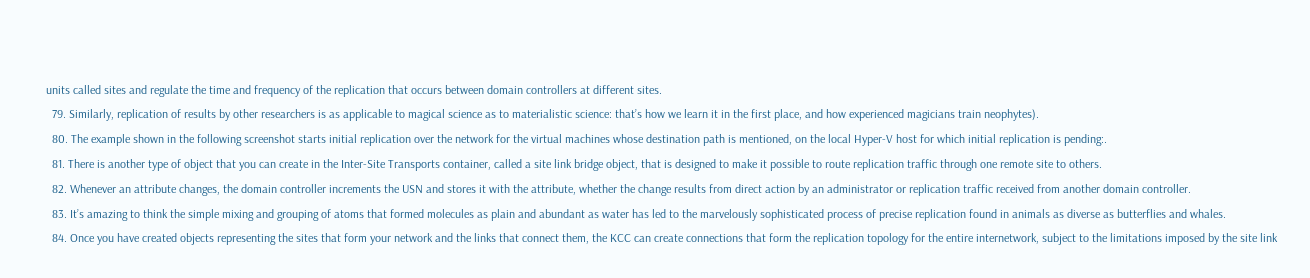units called sites and regulate the time and frequency of the replication that occurs between domain controllers at different sites.
  79. Similarly, replication of results by other researchers is as applicable to magical science as to materialistic science: that’s how we learn it in the first place, and how experienced magicians train neophytes).
  80. The example shown in the following screenshot starts initial replication over the network for the virtual machines whose destination path is mentioned, on the local Hyper-V host for which initial replication is pending:.
  81. There is another type of object that you can create in the Inter-Site Transports container, called a site link bridge object, that is designed to make it possible to route replication traffic through one remote site to others.
  82. Whenever an attribute changes, the domain controller increments the USN and stores it with the attribute, whether the change results from direct action by an administrator or replication traffic received from another domain controller.
  83. It’s amazing to think the simple mixing and grouping of atoms that formed molecules as plain and abundant as water has led to the marvelously sophisticated process of precise replication found in animals as diverse as butterflies and whales.
  84. Once you have created objects representing the sites that form your network and the links that connect them, the KCC can create connections that form the replication topology for the entire internetwork, subject to the limitations imposed by the site link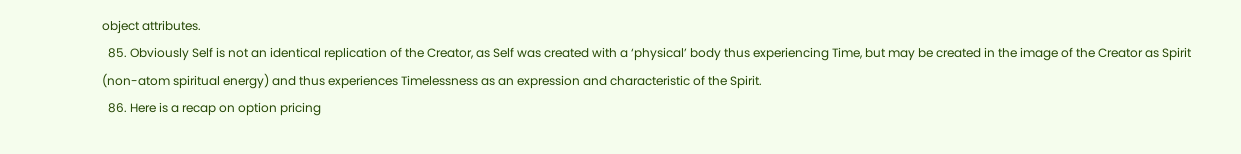object attributes.
  85. Obviously Self is not an identical replication of the Creator, as Self was created with a ‘physical’ body thus experiencing Time, but may be created in the image of the Creator as Spirit (non-atom spiritual energy) and thus experiences Timelessness as an expression and characteristic of the Spirit.
  86. Here is a recap on option pricing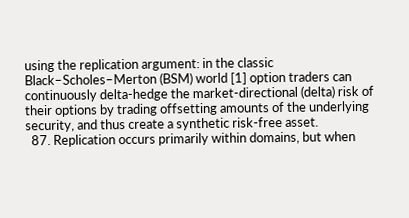using the replication argument: in the classic Black–Scholes–Merton (BSM) world [1] option traders can continuously delta-hedge the market-directional (delta) risk of their options by trading offsetting amounts of the underlying security, and thus create a synthetic risk-free asset.
  87. Replication occurs primarily within domains, but when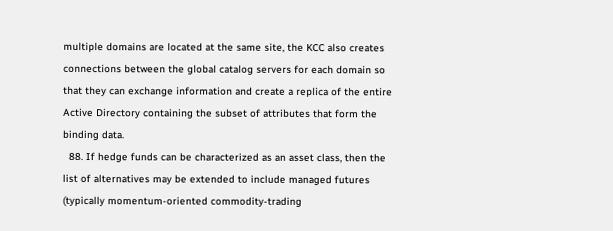multiple domains are located at the same site, the KCC also creates connections between the global catalog servers for each domain so that they can exchange information and create a replica of the entire Active Directory containing the subset of attributes that form the binding data.
  88. If hedge funds can be characterized as an asset class, then the list of alternatives may be extended to include managed futures (typically momentum-oriented commodity-trading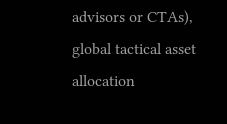advisors or CTAs), global tactical asset allocation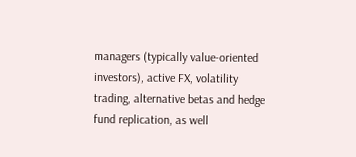managers (typically value-oriented investors), active FX, volatility trading, alternative betas and hedge fund replication, as well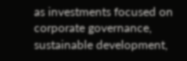as investments focused on corporate governance, sustainable development,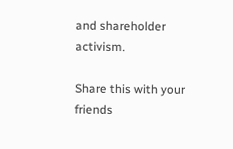and shareholder activism.

Share this with your friends